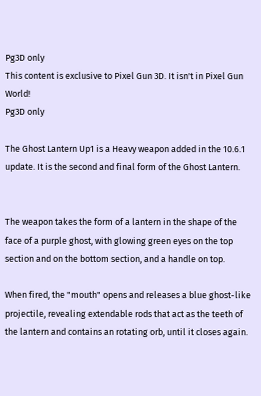Pg3D only
This content is exclusive to Pixel Gun 3D. It isn't in Pixel Gun World!
Pg3D only

The Ghost Lantern Up1 is a Heavy weapon added in the 10.6.1 update. It is the second and final form of the Ghost Lantern.


The weapon takes the form of a lantern in the shape of the face of a purple ghost, with glowing green eyes on the top section and on the bottom section, and a handle on top.

When fired, the "mouth" opens and releases a blue ghost-like projectile, revealing extendable rods that act as the teeth of the lantern and contains an rotating orb, until it closes again.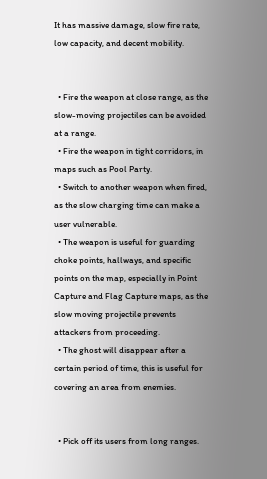It has massive damage, slow fire rate, low capacity, and decent mobility.


  • Fire the weapon at close range, as the slow-moving projectiles can be avoided at a range.
  • Fire the weapon in tight corridors, in maps such as Pool Party.
  • Switch to another weapon when fired, as the slow charging time can make a user vulnerable.
  • The weapon is useful for guarding choke points, hallways, and specific points on the map, especially in Point Capture and Flag Capture maps, as the slow moving projectile prevents attackers from proceeding.
  • The ghost will disappear after a certain period of time, this is useful for covering an area from enemies.


  • Pick off its users from long ranges.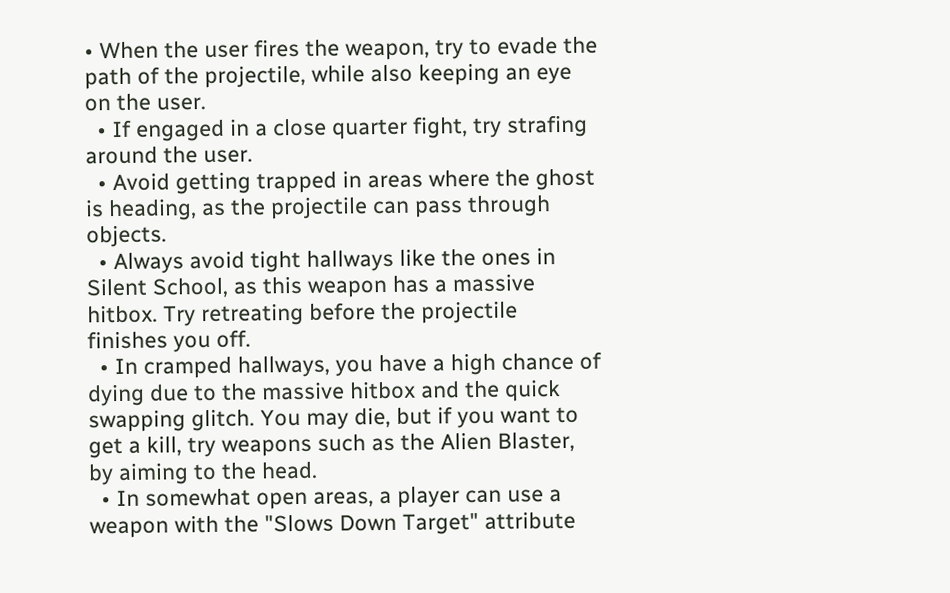• When the user fires the weapon, try to evade the path of the projectile, while also keeping an eye on the user.
  • If engaged in a close quarter fight, try strafing around the user.
  • Avoid getting trapped in areas where the ghost is heading, as the projectile can pass through objects.
  • Always avoid tight hallways like the ones in Silent School, as this weapon has a massive hitbox. Try retreating before the projectile finishes you off.
  • In cramped hallways, you have a high chance of dying due to the massive hitbox and the quick swapping glitch. You may die, but if you want to get a kill, try weapons such as the Alien Blaster, by aiming to the head.
  • In somewhat open areas, a player can use a weapon with the "Slows Down Target" attribute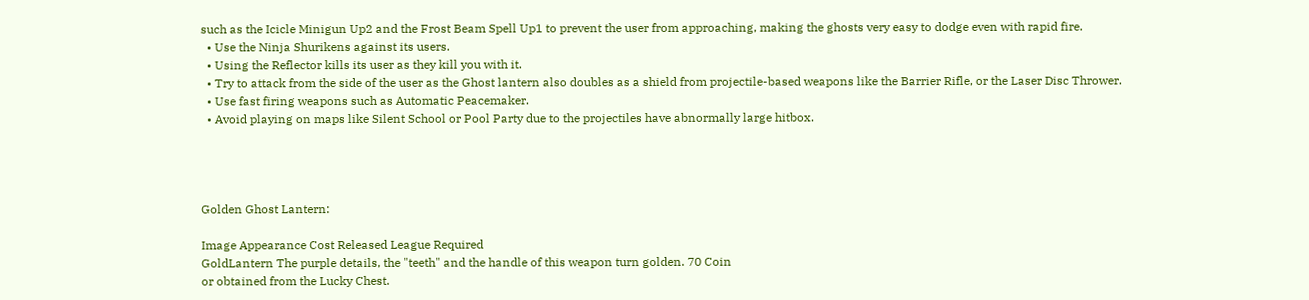such as the Icicle Minigun Up2 and the Frost Beam Spell Up1 to prevent the user from approaching, making the ghosts very easy to dodge even with rapid fire.
  • Use the Ninja Shurikens against its users.
  • Using the Reflector kills its user as they kill you with it.
  • Try to attack from the side of the user as the Ghost lantern also doubles as a shield from projectile-based weapons like the Barrier Rifle, or the Laser Disc Thrower.
  • Use fast firing weapons such as Automatic Peacemaker.
  • Avoid playing on maps like Silent School or Pool Party due to the projectiles have abnormally large hitbox.




Golden Ghost Lantern:

Image Appearance Cost Released League Required
GoldLantern The purple details, the "teeth" and the handle of this weapon turn golden. 70 Coin
or obtained from the Lucky Chest.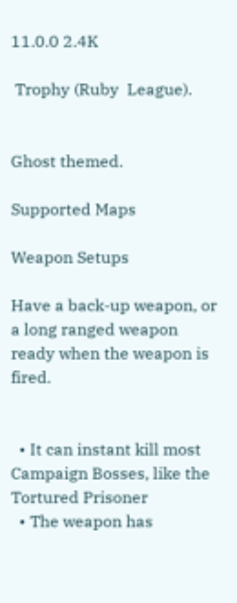11.0.0 2.4K

 Trophy (Ruby  League).


Ghost themed.

Supported Maps

Weapon Setups

Have a back-up weapon, or a long ranged weapon ready when the weapon is fired.


  • It can instant kill most Campaign Bosses, like the Tortured Prisoner
  • The weapon has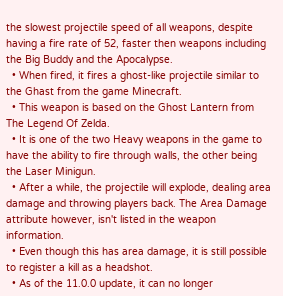the slowest projectile speed of all weapons, despite having a fire rate of 52, faster then weapons including the Big Buddy and the Apocalypse.
  • When fired, it fires a ghost-like projectile similar to the Ghast from the game Minecraft.
  • This weapon is based on the Ghost Lantern from The Legend Of Zelda.
  • It is one of the two Heavy weapons in the game to have the ability to fire through walls, the other being the Laser Minigun.
  • After a while, the projectile will explode, dealing area damage and throwing players back. The Area Damage attribute however, isn't listed in the weapon information.
  • Even though this has area damage, it is still possible to register a kill as a headshot.
  • As of the 11.0.0 update, it can no longer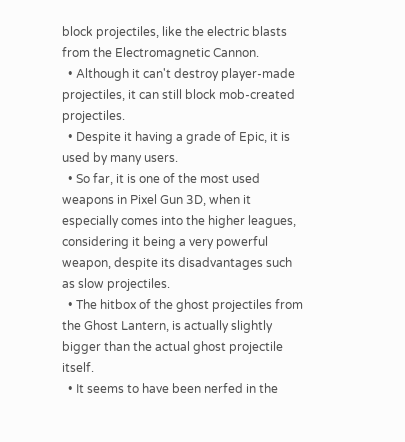block projectiles, like the electric blasts from the Electromagnetic Cannon.
  • Although it can't destroy player-made projectiles, it can still block mob-created projectiles.
  • Despite it having a grade of Epic, it is used by many users.
  • So far, it is one of the most used weapons in Pixel Gun 3D, when it especially comes into the higher leagues, considering it being a very powerful weapon, despite its disadvantages such as slow projectiles.
  • The hitbox of the ghost projectiles from the Ghost Lantern, is actually slightly bigger than the actual ghost projectile itself.
  • It seems to have been nerfed in the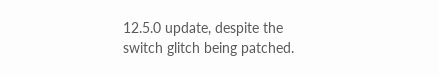12.5.0 update, despite the switch glitch being patched.